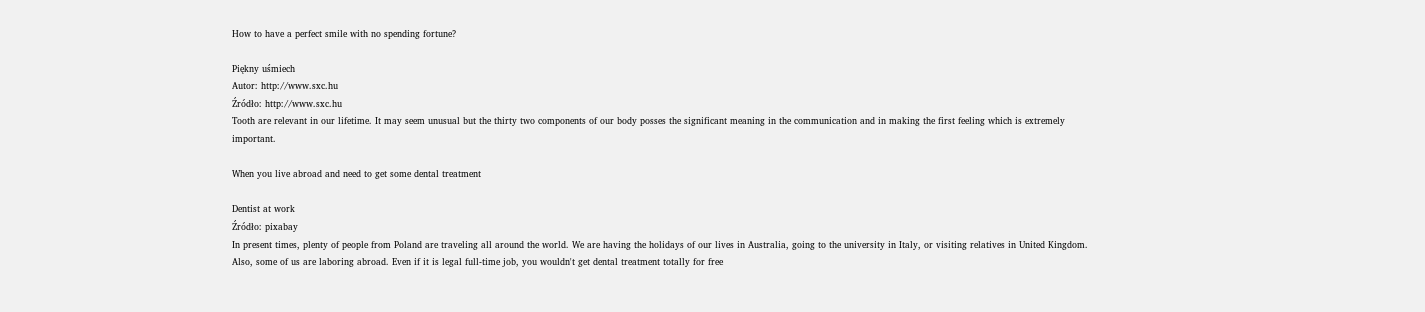How to have a perfect smile with no spending fortune?

Piękny uśmiech
Autor: http://www.sxc.hu
Źródło: http://www.sxc.hu
Tooth are relevant in our lifetime. It may seem unusual but the thirty two components of our body posses the significant meaning in the communication and in making the first feeling which is extremely important.

When you live abroad and need to get some dental treatment

Dentist at work
Źródło: pixabay
In present times, plenty of people from Poland are traveling all around the world. We are having the holidays of our lives in Australia, going to the university in Italy, or visiting relatives in United Kingdom. Also, some of us are laboring abroad. Even if it is legal full-time job, you wouldn't get dental treatment totally for free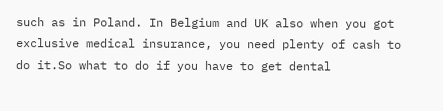such as in Poland. In Belgium and UK also when you got exclusive medical insurance, you need plenty of cash to do it.So what to do if you have to get dental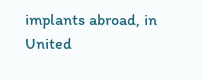implants abroad, in United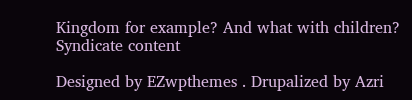Kingdom for example? And what with children?
Syndicate content

Designed by EZwpthemes . Drupalized by Azri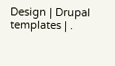Design | Drupal templates | .